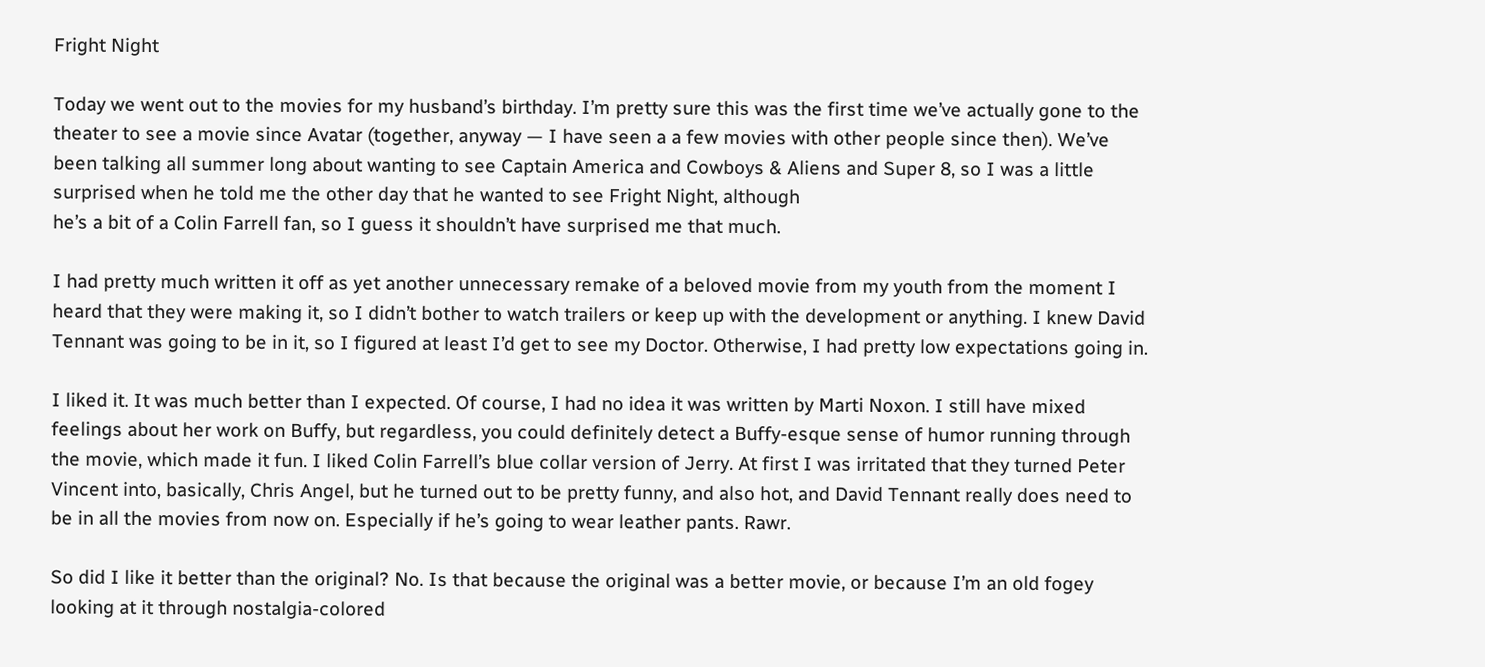Fright Night

Today we went out to the movies for my husband’s birthday. I’m pretty sure this was the first time we’ve actually gone to the theater to see a movie since Avatar (together, anyway — I have seen a a few movies with other people since then). We’ve been talking all summer long about wanting to see Captain America and Cowboys & Aliens and Super 8, so I was a little surprised when he told me the other day that he wanted to see Fright Night, although
he’s a bit of a Colin Farrell fan, so I guess it shouldn’t have surprised me that much.

I had pretty much written it off as yet another unnecessary remake of a beloved movie from my youth from the moment I heard that they were making it, so I didn’t bother to watch trailers or keep up with the development or anything. I knew David Tennant was going to be in it, so I figured at least I’d get to see my Doctor. Otherwise, I had pretty low expectations going in.

I liked it. It was much better than I expected. Of course, I had no idea it was written by Marti Noxon. I still have mixed feelings about her work on Buffy, but regardless, you could definitely detect a Buffy-esque sense of humor running through the movie, which made it fun. I liked Colin Farrell’s blue collar version of Jerry. At first I was irritated that they turned Peter Vincent into, basically, Chris Angel, but he turned out to be pretty funny, and also hot, and David Tennant really does need to be in all the movies from now on. Especially if he’s going to wear leather pants. Rawr.

So did I like it better than the original? No. Is that because the original was a better movie, or because I’m an old fogey looking at it through nostalgia-colored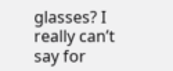glasses? I really can’t say for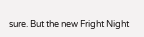sure. But the new Fright Night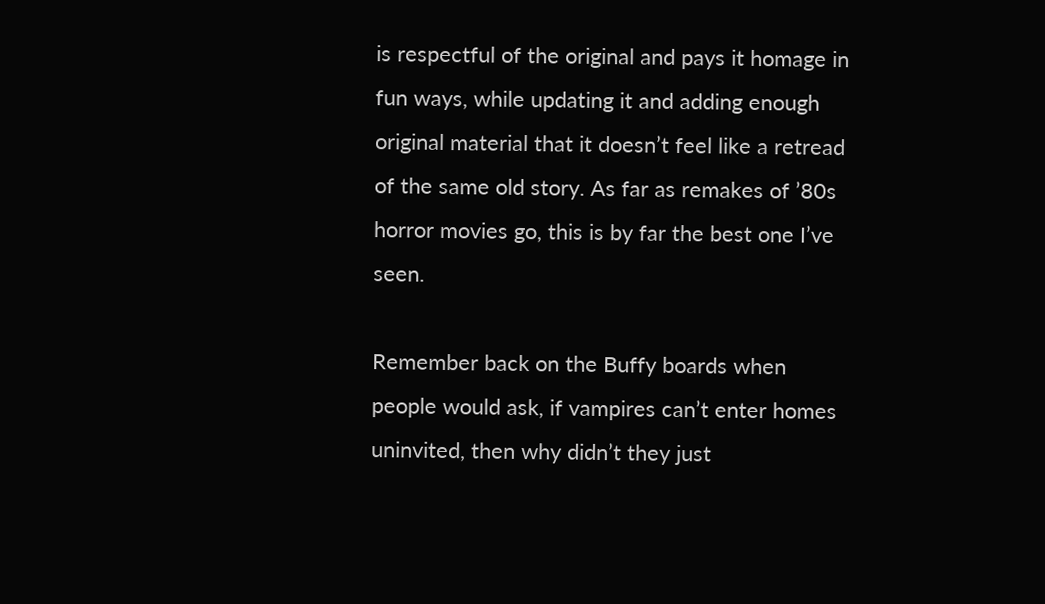is respectful of the original and pays it homage in fun ways, while updating it and adding enough original material that it doesn’t feel like a retread of the same old story. As far as remakes of ’80s horror movies go, this is by far the best one I’ve seen.

Remember back on the Buffy boards when people would ask, if vampires can’t enter homes uninvited, then why didn’t they just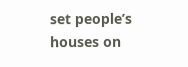set people’s houses on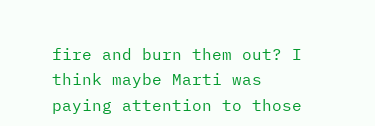fire and burn them out? I think maybe Marti was paying attention to those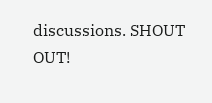discussions. SHOUT OUT!